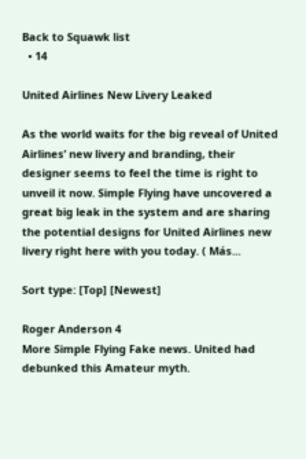Back to Squawk list
  • 14

United Airlines New Livery Leaked

As the world waits for the big reveal of United Airlines’ new livery and branding, their designer seems to feel the time is right to unveil it now. Simple Flying have uncovered a great big leak in the system and are sharing the potential designs for United Airlines new livery right here with you today. ( Más...

Sort type: [Top] [Newest]

Roger Anderson 4
More Simple Flying Fake news. United had debunked this Amateur myth.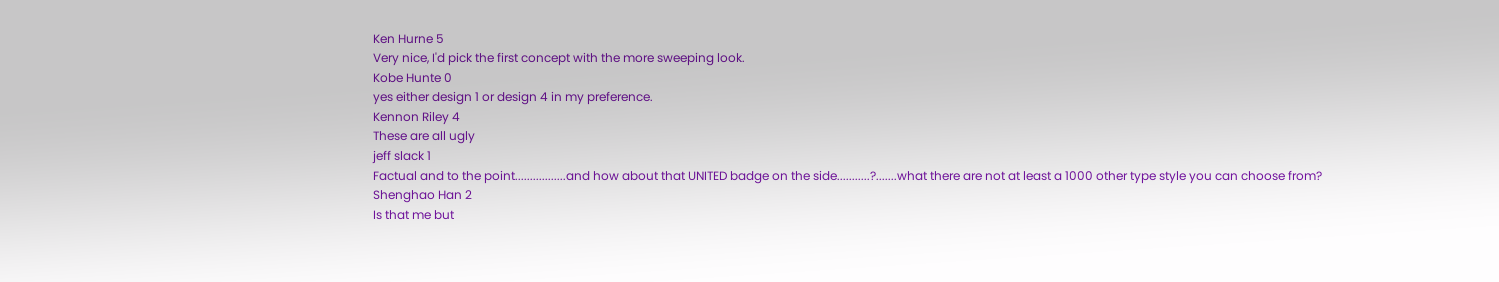Ken Hurne 5
Very nice, I'd pick the first concept with the more sweeping look.
Kobe Hunte 0
yes either design 1 or design 4 in my preference.
Kennon Riley 4
These are all ugly
jeff slack 1
Factual and to the point.................and how about that UNITED badge on the side...........?.......what there are not at least a 1000 other type style you can choose from?
Shenghao Han 2
Is that me but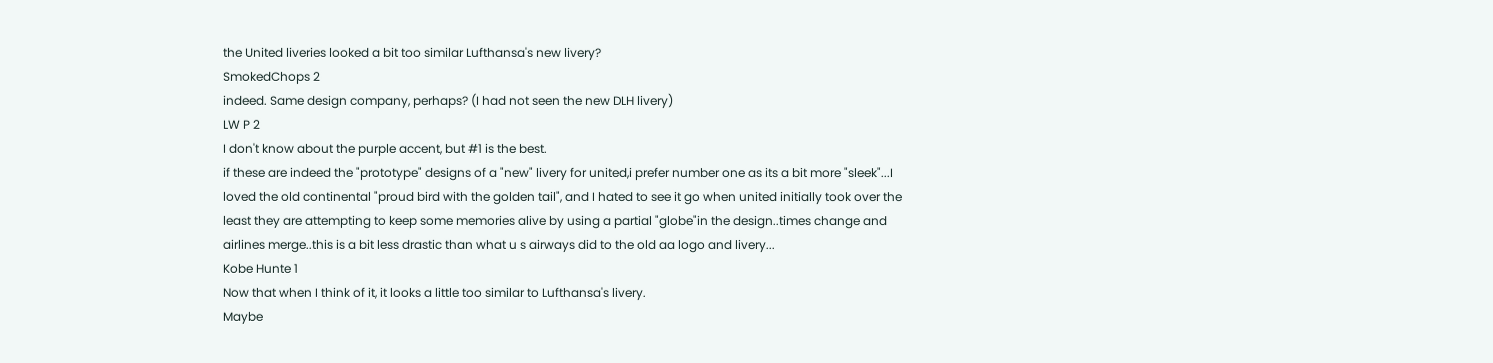the United liveries looked a bit too similar Lufthansa's new livery?
SmokedChops 2
indeed. Same design company, perhaps? (I had not seen the new DLH livery)
LW P 2
I don't know about the purple accent, but #1 is the best.
if these are indeed the "prototype" designs of a "new" livery for united,i prefer number one as its a bit more "sleek"...I loved the old continental "proud bird with the golden tail", and I hated to see it go when united initially took over the least they are attempting to keep some memories alive by using a partial "globe"in the design..times change and airlines merge..this is a bit less drastic than what u s airways did to the old aa logo and livery...
Kobe Hunte 1
Now that when I think of it, it looks a little too similar to Lufthansa's livery.
Maybe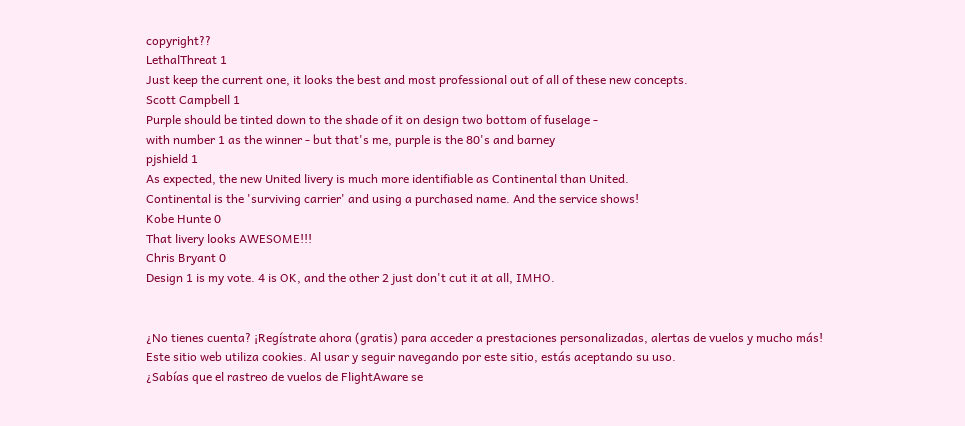copyright??
LethalThreat 1
Just keep the current one, it looks the best and most professional out of all of these new concepts.
Scott Campbell 1
Purple should be tinted down to the shade of it on design two bottom of fuselage -
with number 1 as the winner - but that's me, purple is the 80's and barney
pjshield 1
As expected, the new United livery is much more identifiable as Continental than United.
Continental is the 'surviving carrier' and using a purchased name. And the service shows!
Kobe Hunte 0
That livery looks AWESOME!!!
Chris Bryant 0
Design 1 is my vote. 4 is OK, and the other 2 just don't cut it at all, IMHO.


¿No tienes cuenta? ¡Regístrate ahora (gratis) para acceder a prestaciones personalizadas, alertas de vuelos y mucho más!
Este sitio web utiliza cookies. Al usar y seguir navegando por este sitio, estás aceptando su uso.
¿Sabías que el rastreo de vuelos de FlightAware se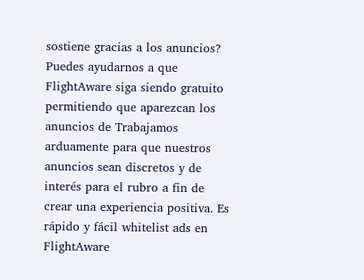sostiene gracias a los anuncios?
Puedes ayudarnos a que FlightAware siga siendo gratuito permitiendo que aparezcan los anuncios de Trabajamos arduamente para que nuestros anuncios sean discretos y de interés para el rubro a fin de crear una experiencia positiva. Es rápido y fácil whitelist ads en FlightAware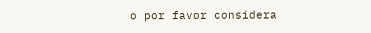o por favor considera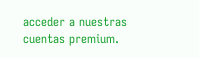acceder a nuestras cuentas premium.